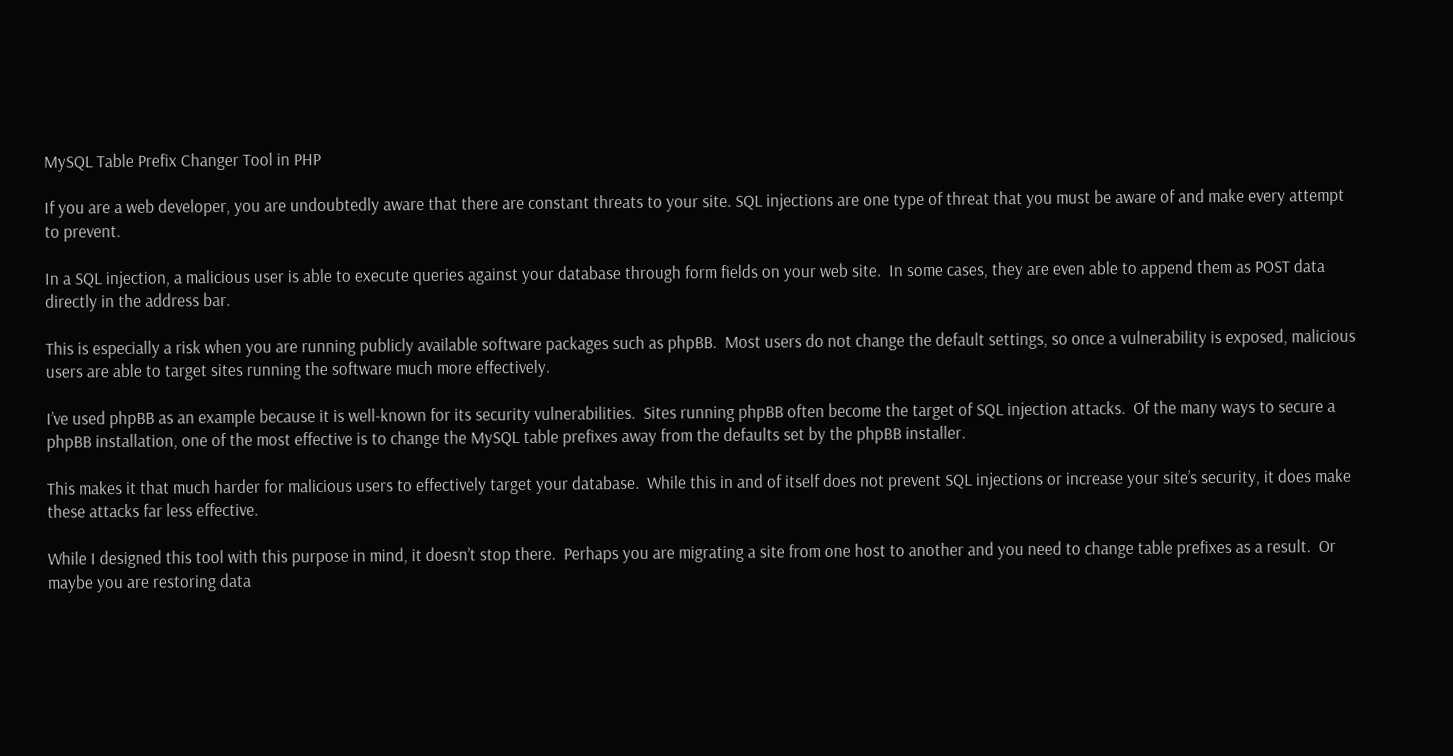MySQL Table Prefix Changer Tool in PHP

If you are a web developer, you are undoubtedly aware that there are constant threats to your site. SQL injections are one type of threat that you must be aware of and make every attempt to prevent.

In a SQL injection, a malicious user is able to execute queries against your database through form fields on your web site.  In some cases, they are even able to append them as POST data directly in the address bar.

This is especially a risk when you are running publicly available software packages such as phpBB.  Most users do not change the default settings, so once a vulnerability is exposed, malicious users are able to target sites running the software much more effectively.

I’ve used phpBB as an example because it is well-known for its security vulnerabilities.  Sites running phpBB often become the target of SQL injection attacks.  Of the many ways to secure a phpBB installation, one of the most effective is to change the MySQL table prefixes away from the defaults set by the phpBB installer.

This makes it that much harder for malicious users to effectively target your database.  While this in and of itself does not prevent SQL injections or increase your site’s security, it does make these attacks far less effective.

While I designed this tool with this purpose in mind, it doesn’t stop there.  Perhaps you are migrating a site from one host to another and you need to change table prefixes as a result.  Or maybe you are restoring data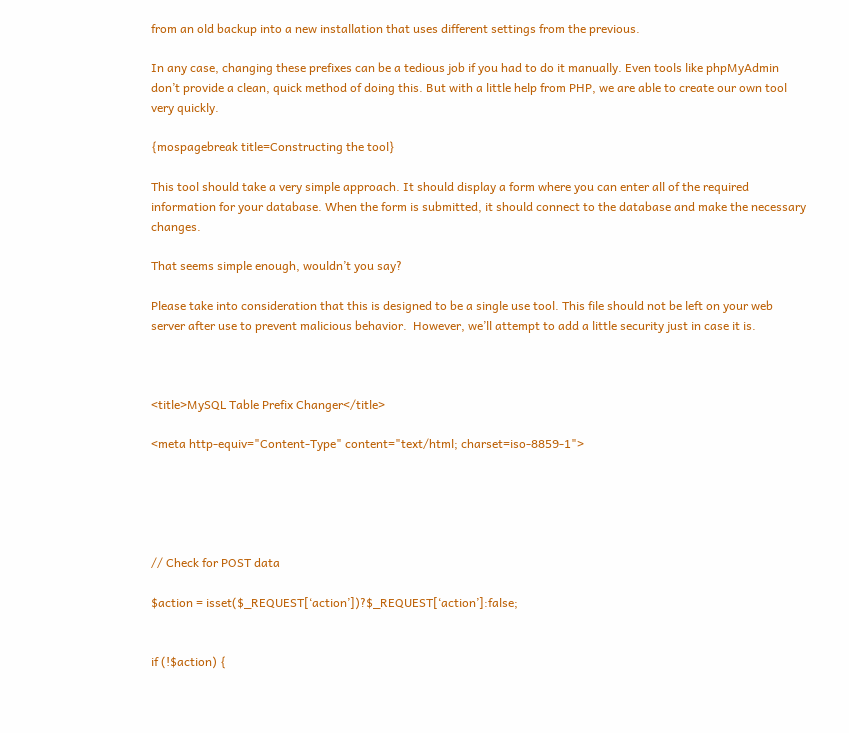from an old backup into a new installation that uses different settings from the previous.

In any case, changing these prefixes can be a tedious job if you had to do it manually. Even tools like phpMyAdmin don’t provide a clean, quick method of doing this. But with a little help from PHP, we are able to create our own tool very quickly.

{mospagebreak title=Constructing the tool}

This tool should take a very simple approach. It should display a form where you can enter all of the required information for your database. When the form is submitted, it should connect to the database and make the necessary changes.

That seems simple enough, wouldn’t you say?

Please take into consideration that this is designed to be a single use tool. This file should not be left on your web server after use to prevent malicious behavior.  However, we’ll attempt to add a little security just in case it is.



<title>MySQL Table Prefix Changer</title>

<meta http-equiv="Content-Type" content="text/html; charset=iso-8859-1">





// Check for POST data

$action = isset($_REQUEST[‘action’])?$_REQUEST[‘action’]:false;


if (!$action) {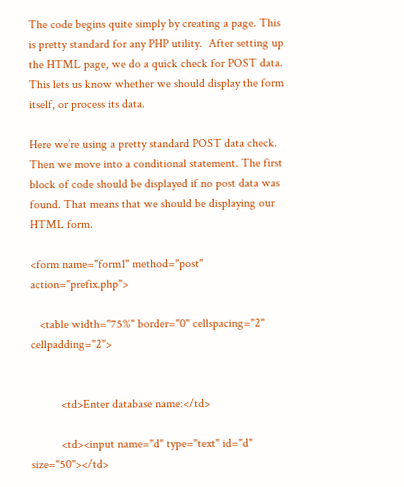The code begins quite simply by creating a page. This is pretty standard for any PHP utility.  After setting up the HTML page, we do a quick check for POST data.  This lets us know whether we should display the form itself, or process its data.

Here we’re using a pretty standard POST data check. Then we move into a conditional statement. The first block of code should be displayed if no post data was found. That means that we should be displaying our HTML form.

<form name="form1" method="post" action="prefix.php">

   <table width="75%" border="0" cellspacing="2" cellpadding="2">


          <td>Enter database name:</td>

          <td><input name="d" type="text" id="d" size="50"></td>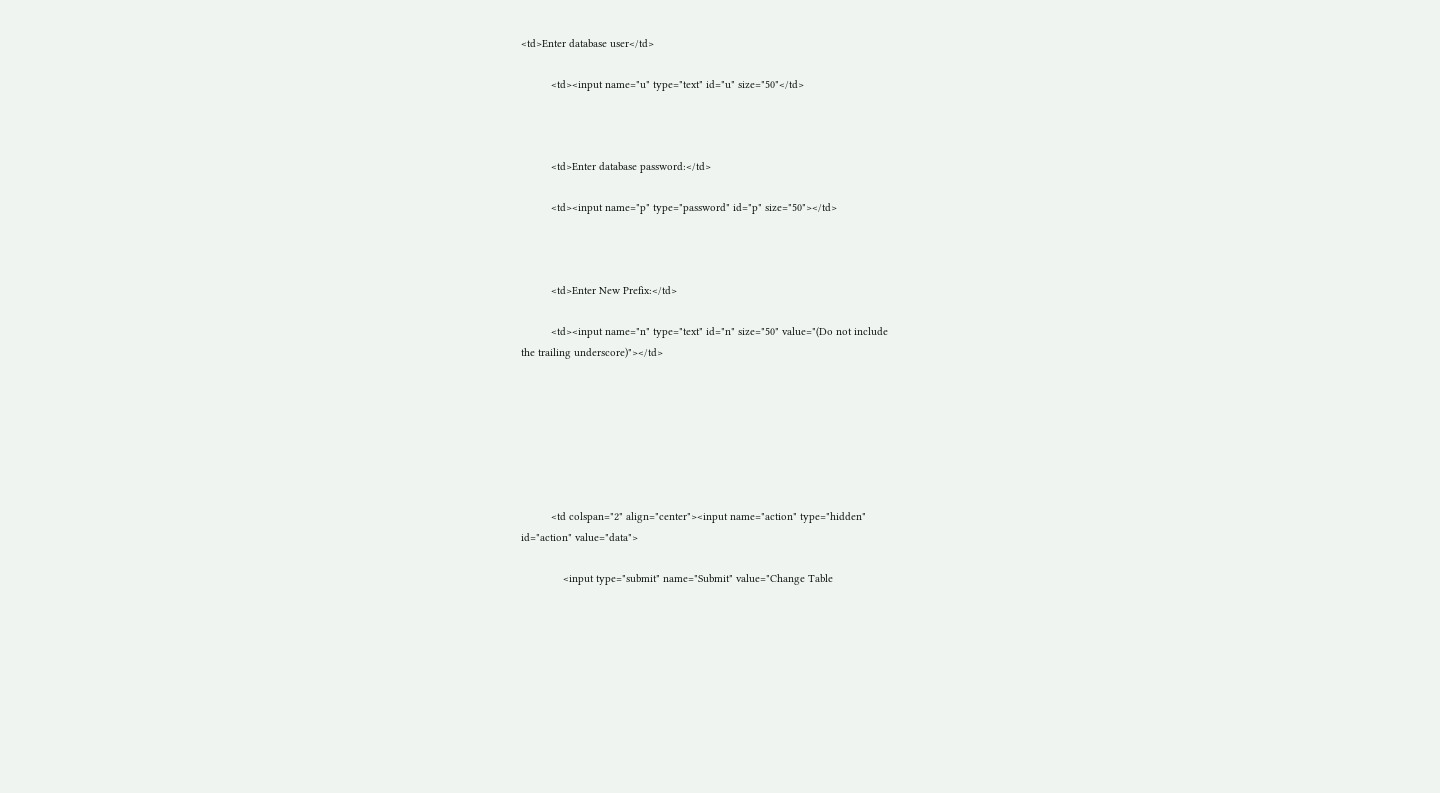<td>Enter database user</td>

          <td><input name="u" type="text" id="u" size="50"</td>



          <td>Enter database password:</td>

          <td><input name="p" type="password" id="p" size="50"></td>



          <td>Enter New Prefix:</td>

          <td><input name="n" type="text" id="n" size="50" value="(Do not include
the trailing underscore)"></td>







          <td colspan="2" align="center"><input name="action" type="hidden"
id="action" value="data">

              <input type="submit" name="Submit" value="Change Table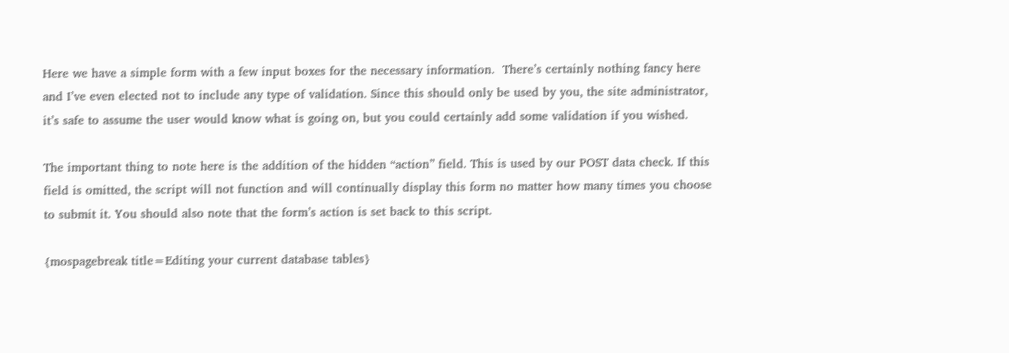Here we have a simple form with a few input boxes for the necessary information.  There’s certainly nothing fancy here and I’ve even elected not to include any type of validation. Since this should only be used by you, the site administrator, it’s safe to assume the user would know what is going on, but you could certainly add some validation if you wished.

The important thing to note here is the addition of the hidden “action” field. This is used by our POST data check. If this field is omitted, the script will not function and will continually display this form no matter how many times you choose to submit it. You should also note that the form’s action is set back to this script.

{mospagebreak title=Editing your current database tables}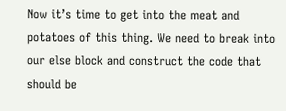Now it’s time to get into the meat and potatoes of this thing. We need to break into our else block and construct the code that should be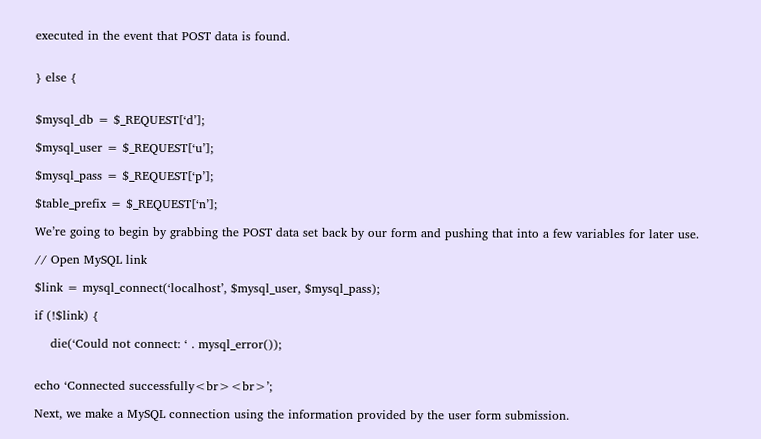executed in the event that POST data is found.


} else {


$mysql_db = $_REQUEST[‘d’];

$mysql_user = $_REQUEST[‘u’];

$mysql_pass = $_REQUEST[‘p’];

$table_prefix = $_REQUEST[‘n’];

We’re going to begin by grabbing the POST data set back by our form and pushing that into a few variables for later use.

// Open MySQL link

$link = mysql_connect(‘localhost’, $mysql_user, $mysql_pass);

if (!$link) {

    die(‘Could not connect: ‘ . mysql_error());


echo ‘Connected successfully<br><br>’;

Next, we make a MySQL connection using the information provided by the user form submission.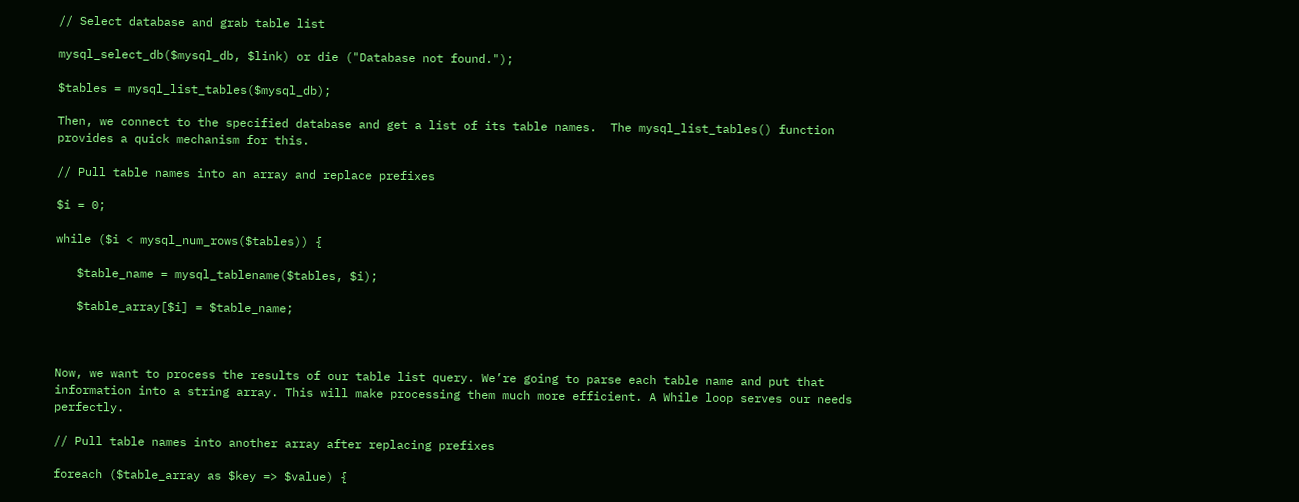// Select database and grab table list

mysql_select_db($mysql_db, $link) or die ("Database not found.");

$tables = mysql_list_tables($mysql_db);

Then, we connect to the specified database and get a list of its table names.  The mysql_list_tables() function provides a quick mechanism for this.

// Pull table names into an array and replace prefixes

$i = 0;

while ($i < mysql_num_rows($tables)) {

   $table_name = mysql_tablename($tables, $i);

   $table_array[$i] = $table_name;



Now, we want to process the results of our table list query. We’re going to parse each table name and put that information into a string array. This will make processing them much more efficient. A While loop serves our needs perfectly.

// Pull table names into another array after replacing prefixes

foreach ($table_array as $key => $value) {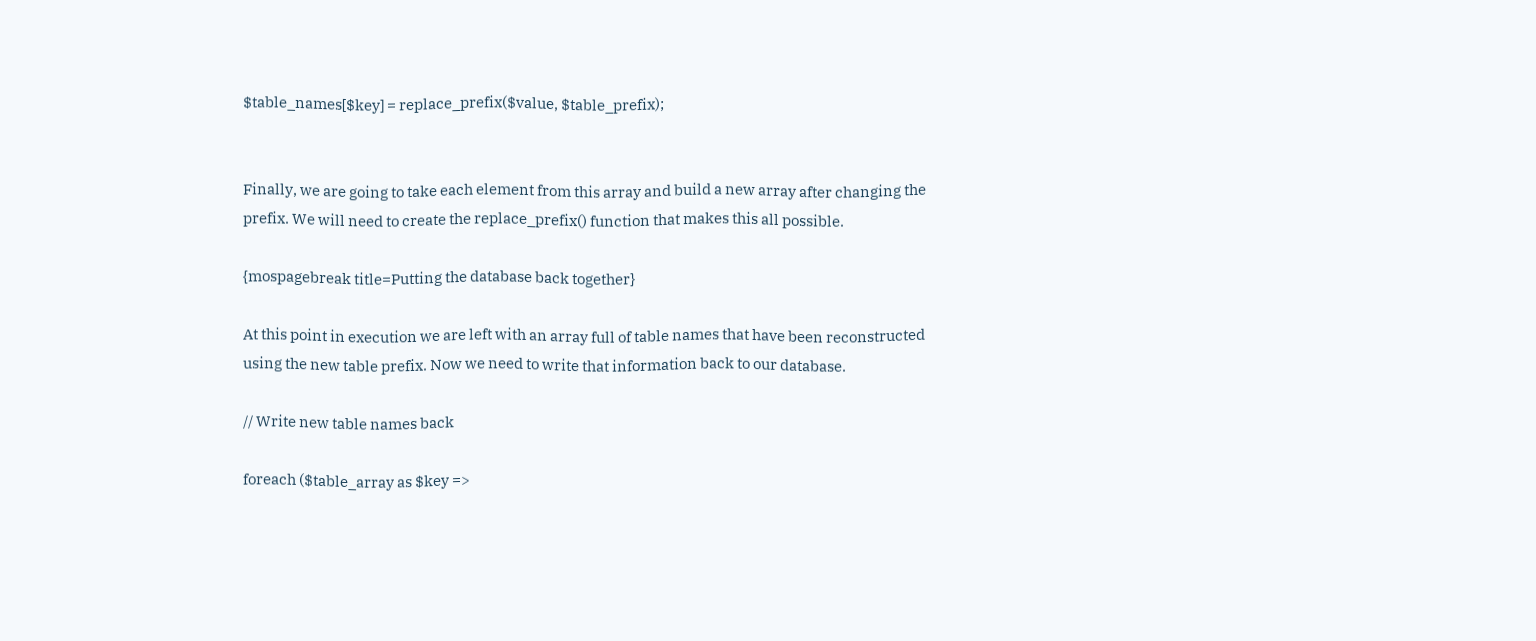$table_names[$key] = replace_prefix($value, $table_prefix);


Finally, we are going to take each element from this array and build a new array after changing the prefix. We will need to create the replace_prefix() function that makes this all possible.

{mospagebreak title=Putting the database back together}

At this point in execution we are left with an array full of table names that have been reconstructed using the new table prefix. Now we need to write that information back to our database.

// Write new table names back

foreach ($table_array as $key =>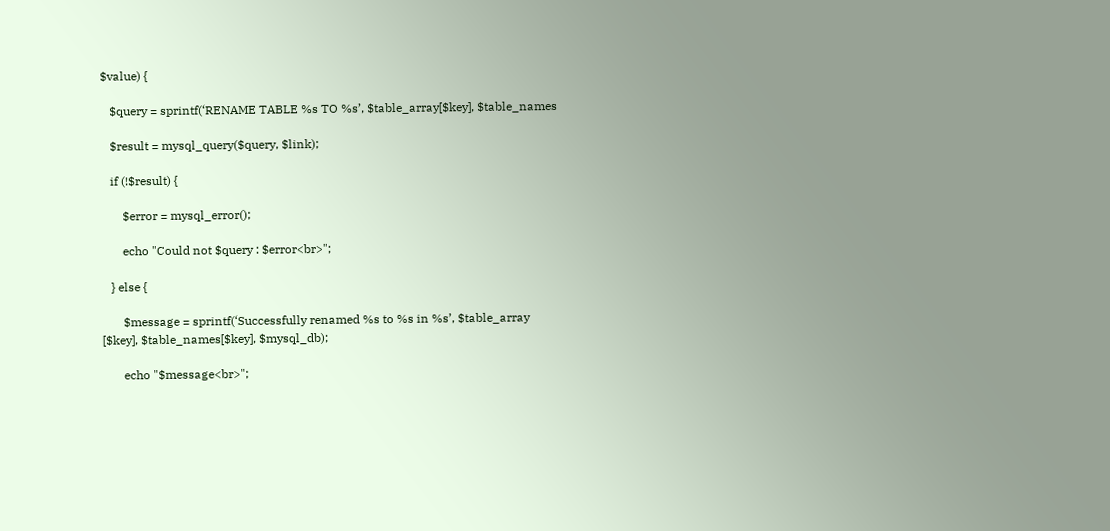$value) {

   $query = sprintf(‘RENAME TABLE %s TO %s’, $table_array[$key], $table_names

   $result = mysql_query($query, $link);

   if (!$result) {

       $error = mysql_error();

       echo "Could not $query : $error<br>";

   } else {

       $message = sprintf(‘Successfully renamed %s to %s in %s’, $table_array
[$key], $table_names[$key], $mysql_db);

       echo "$message<br>";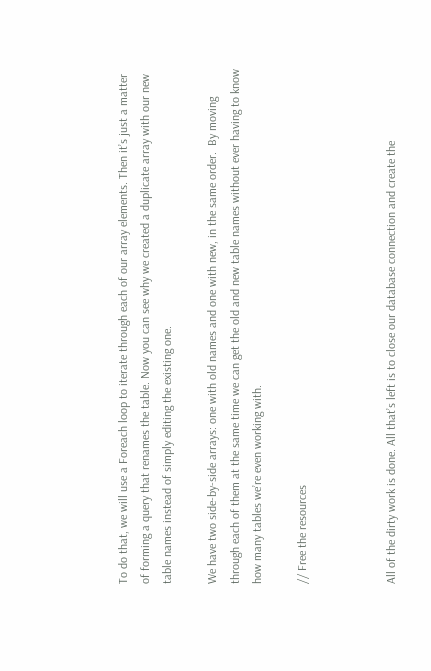To do that, we will use a Foreach loop to iterate through each of our array elements. Then it’s just a matter of forming a query that renames the table. Now you can see why we created a duplicate array with our new table names instead of simply editing the existing one.

We have two side-by-side arrays: one with old names and one with new, in the same order.  By moving through each of them at the same time we can get the old and new table names without ever having to know how many tables we’re even working with.

// Free the resources



All of the dirty work is done. All that’s left is to close our database connection and create the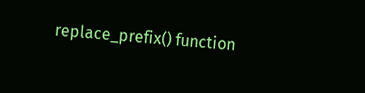replace_prefix() function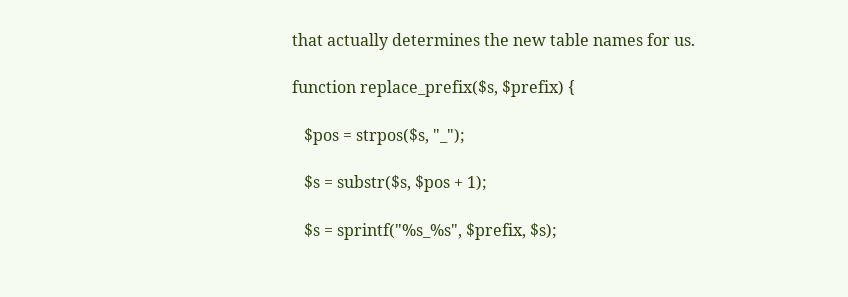that actually determines the new table names for us.

function replace_prefix($s, $prefix) {

   $pos = strpos($s, "_");

   $s = substr($s, $pos + 1);

   $s = sprintf("%s_%s", $prefix, $s);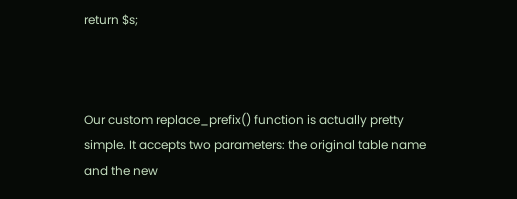return $s;



Our custom replace_prefix() function is actually pretty simple. It accepts two parameters: the original table name and the new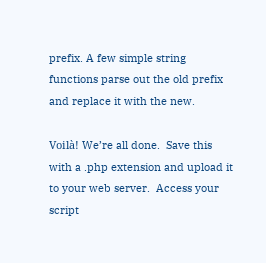prefix. A few simple string functions parse out the old prefix and replace it with the new.

Voilà! We’re all done.  Save this with a .php extension and upload it to your web server.  Access your script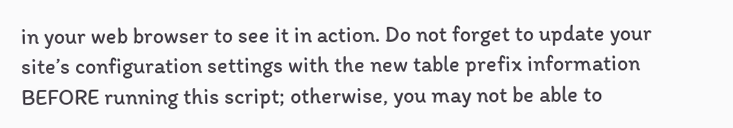in your web browser to see it in action. Do not forget to update your site’s configuration settings with the new table prefix information BEFORE running this script; otherwise, you may not be able to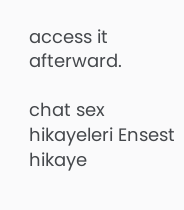access it afterward.

chat sex hikayeleri Ensest hikaye